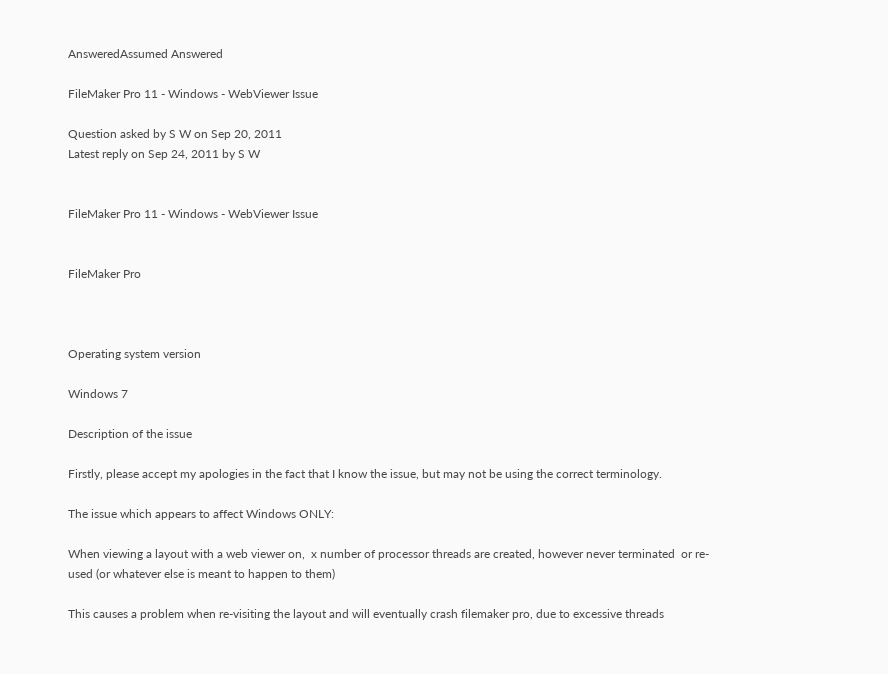AnsweredAssumed Answered

FileMaker Pro 11 - Windows - WebViewer Issue

Question asked by S W on Sep 20, 2011
Latest reply on Sep 24, 2011 by S W


FileMaker Pro 11 - Windows - WebViewer Issue


FileMaker Pro



Operating system version

Windows 7

Description of the issue

Firstly, please accept my apologies in the fact that I know the issue, but may not be using the correct terminology.

The issue which appears to affect Windows ONLY:

When viewing a layout with a web viewer on,  x number of processor threads are created, however never terminated  or re-used (or whatever else is meant to happen to them)

This causes a problem when re-visiting the layout and will eventually crash filemaker pro, due to excessive threads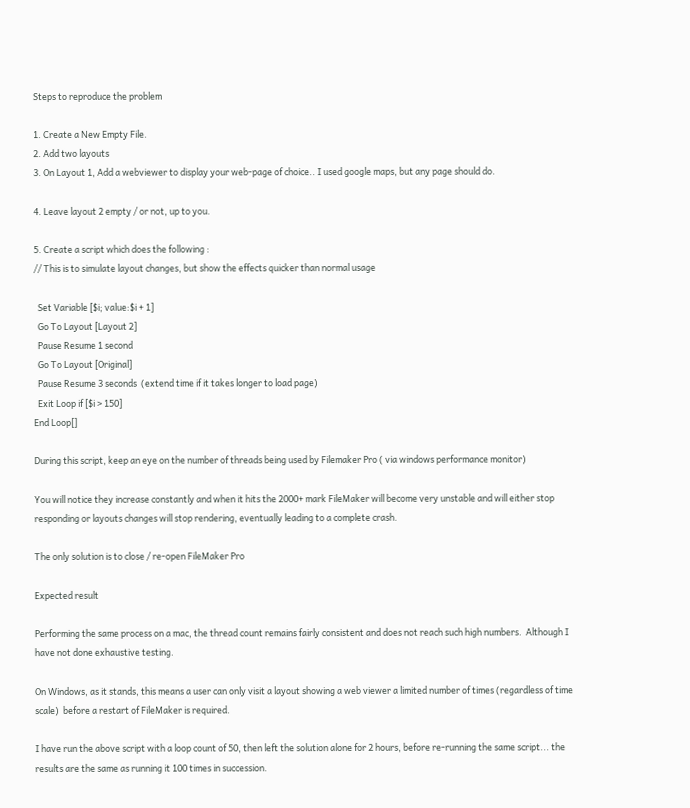Steps to reproduce the problem

1. Create a New Empty File.
2. Add two layouts
3. On Layout 1, Add a webviewer to display your web-page of choice.. I used google maps, but any page should do.

4. Leave layout 2 empty / or not, up to you.

5. Create a script which does the following :
// This is to simulate layout changes, but show the effects quicker than normal usage

  Set Variable [$i; value:$i + 1]
  Go To Layout [Layout 2]
  Pause Resume 1 second
  Go To Layout [Original]
  Pause Resume 3 seconds  (extend time if it takes longer to load page)
  Exit Loop if [$i > 150]
End Loop[]

During this script, keep an eye on the number of threads being used by Filemaker Pro ( via windows performance monitor)

You will notice they increase constantly and when it hits the 2000+ mark FileMaker will become very unstable and will either stop responding or layouts changes will stop rendering, eventually leading to a complete crash.

The only solution is to close / re-open FileMaker Pro

Expected result

Performing the same process on a mac, the thread count remains fairly consistent and does not reach such high numbers.  Although I have not done exhaustive testing.

On Windows, as it stands, this means a user can only visit a layout showing a web viewer a limited number of times (regardless of time scale)  before a restart of FileMaker is required.

I have run the above script with a loop count of 50, then left the solution alone for 2 hours, before re-running the same script... the results are the same as running it 100 times in succession.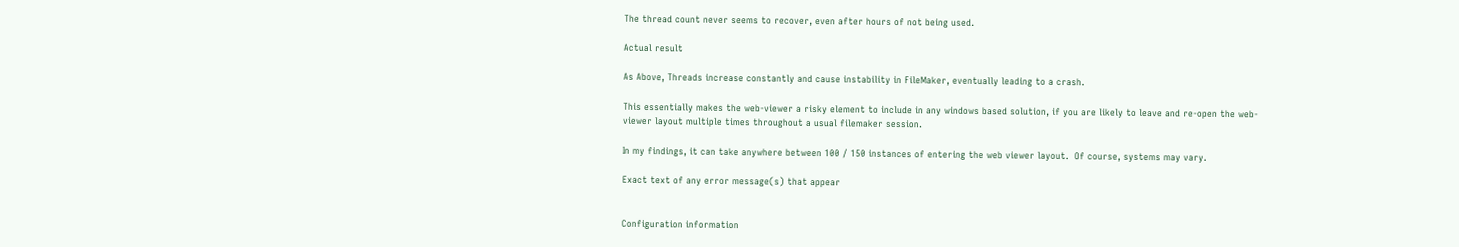The thread count never seems to recover, even after hours of not being used.

Actual result

As Above, Threads increase constantly and cause instability in FileMaker, eventually leading to a crash.

This essentially makes the web-viewer a risky element to include in any windows based solution, if you are likely to leave and re-open the web-viewer layout multiple times throughout a usual filemaker session.

In my findings, it can take anywhere between 100 / 150 instances of entering the web viewer layout.  Of course, systems may vary.

Exact text of any error message(s) that appear


Configuration information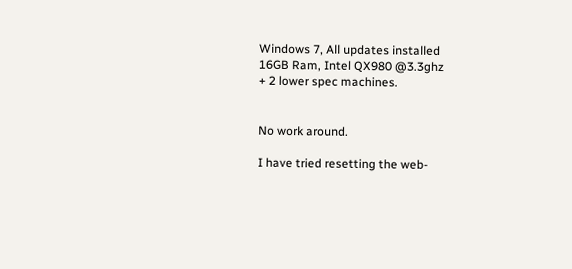Windows 7, All updates installed
16GB Ram, Intel QX980 @3.3ghz
+ 2 lower spec machines.


No work around.

I have tried resetting the web-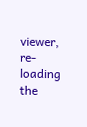viewer, re-loading the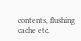contents, flushing cache etc.